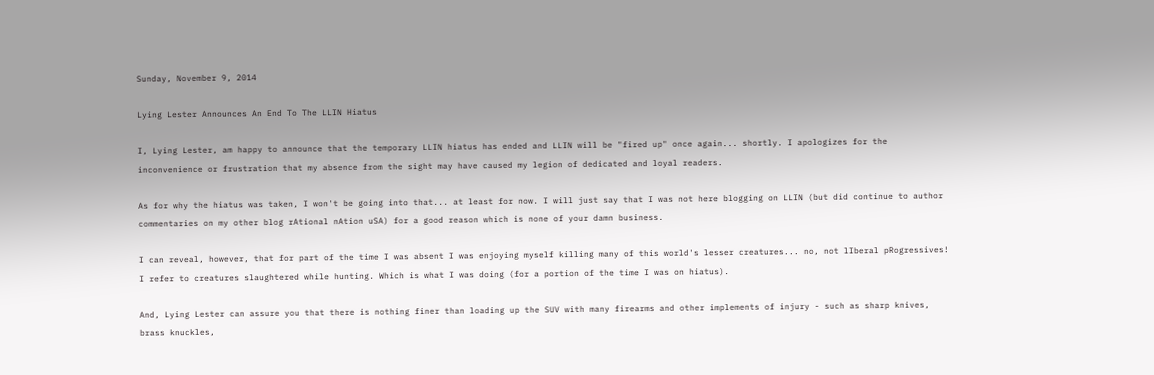Sunday, November 9, 2014

Lying Lester Announces An End To The LLIN Hiatus

I, Lying Lester, am happy to announce that the temporary LLIN hiatus has ended and LLIN will be "fired up" once again... shortly. I apologizes for the inconvenience or frustration that my absence from the sight may have caused my legion of dedicated and loyal readers.

As for why the hiatus was taken, I won't be going into that... at least for now. I will just say that I was not here blogging on LLIN (but did continue to author commentaries on my other blog rAtional nAtion uSA) for a good reason which is none of your damn business.

I can reveal, however, that for part of the time I was absent I was enjoying myself killing many of this world's lesser creatures... no, not lIberal pRogressives! I refer to creatures slaughtered while hunting. Which is what I was doing (for a portion of the time I was on hiatus).

And, Lying Lester can assure you that there is nothing finer than loading up the SUV with many firearms and other implements of injury - such as sharp knives, brass knuckles,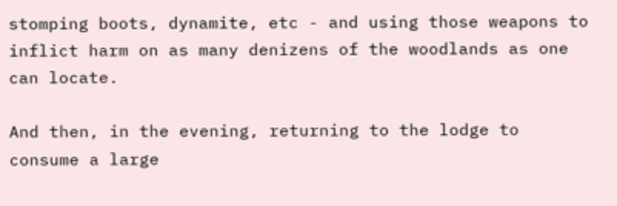stomping boots, dynamite, etc - and using those weapons to inflict harm on as many denizens of the woodlands as one can locate.

And then, in the evening, returning to the lodge to consume a large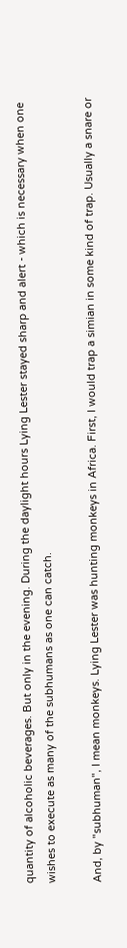quantity of alcoholic beverages. But only in the evening. During the daylight hours Lying Lester stayed sharp and alert - which is necessary when one wishes to execute as many of the subhumans as one can catch.

And, by "subhuman", I mean monkeys. Lying Lester was hunting monkeys in Africa. First, I would trap a simian in some kind of trap. Usually a snare or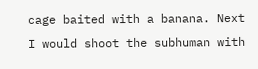cage baited with a banana. Next I would shoot the subhuman with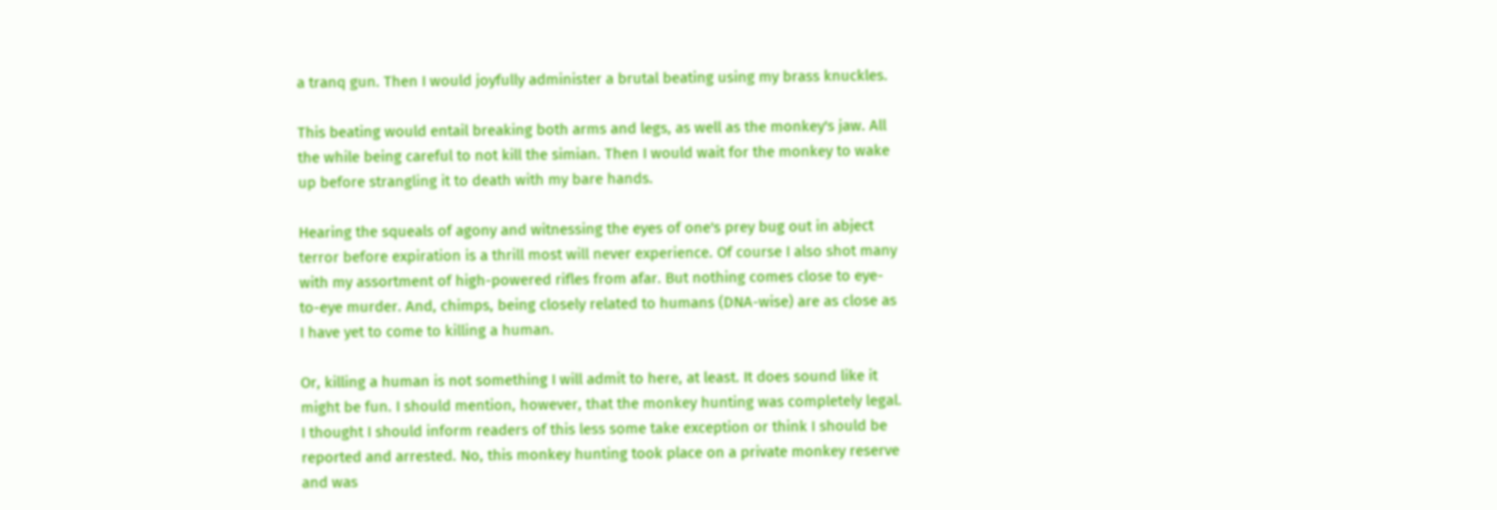a tranq gun. Then I would joyfully administer a brutal beating using my brass knuckles.

This beating would entail breaking both arms and legs, as well as the monkey's jaw. All the while being careful to not kill the simian. Then I would wait for the monkey to wake up before strangling it to death with my bare hands.

Hearing the squeals of agony and witnessing the eyes of one's prey bug out in abject terror before expiration is a thrill most will never experience. Of course I also shot many with my assortment of high-powered rifles from afar. But nothing comes close to eye-to-eye murder. And, chimps, being closely related to humans (DNA-wise) are as close as I have yet to come to killing a human.

Or, killing a human is not something I will admit to here, at least. It does sound like it might be fun. I should mention, however, that the monkey hunting was completely legal. I thought I should inform readers of this less some take exception or think I should be reported and arrested. No, this monkey hunting took place on a private monkey reserve and was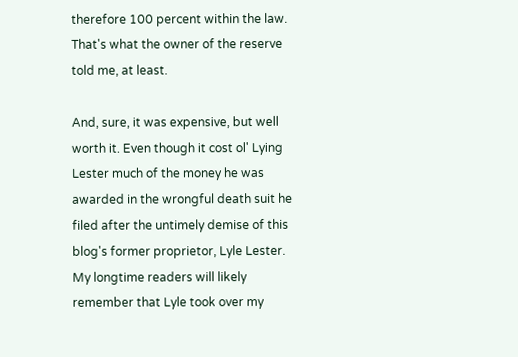therefore 100 percent within the law. That's what the owner of the reserve told me, at least.

And, sure, it was expensive, but well worth it. Even though it cost ol' Lying Lester much of the money he was awarded in the wrongful death suit he filed after the untimely demise of this blog's former proprietor, Lyle Lester. My longtime readers will likely remember that Lyle took over my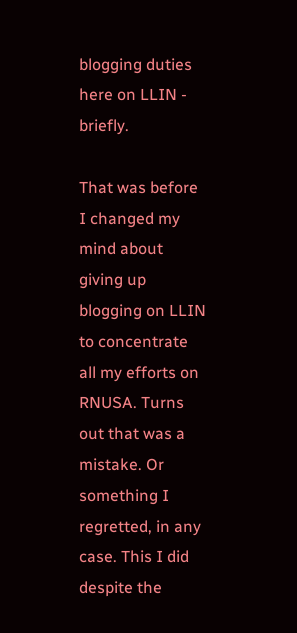blogging duties here on LLIN - briefly.

That was before I changed my mind about giving up blogging on LLIN to concentrate all my efforts on RNUSA. Turns out that was a mistake. Or something I regretted, in any case. This I did despite the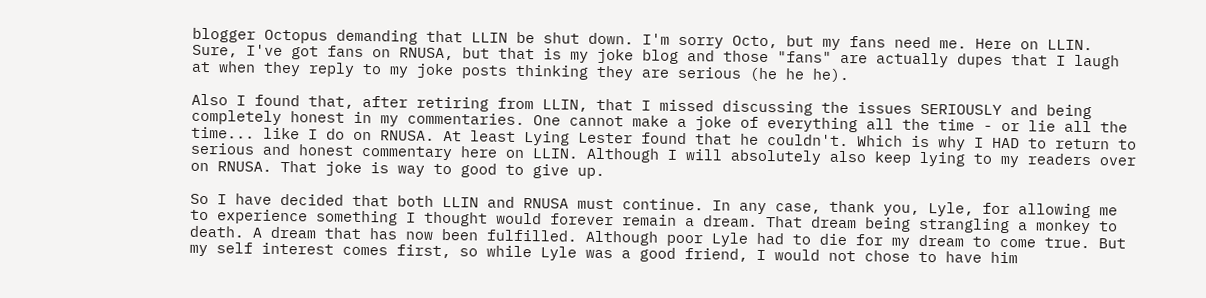blogger Octopus demanding that LLIN be shut down. I'm sorry Octo, but my fans need me. Here on LLIN. Sure, I've got fans on RNUSA, but that is my joke blog and those "fans" are actually dupes that I laugh at when they reply to my joke posts thinking they are serious (he he he).

Also I found that, after retiring from LLIN, that I missed discussing the issues SERIOUSLY and being completely honest in my commentaries. One cannot make a joke of everything all the time - or lie all the time... like I do on RNUSA. At least Lying Lester found that he couldn't. Which is why I HAD to return to serious and honest commentary here on LLIN. Although I will absolutely also keep lying to my readers over on RNUSA. That joke is way to good to give up.

So I have decided that both LLIN and RNUSA must continue. In any case, thank you, Lyle, for allowing me to experience something I thought would forever remain a dream. That dream being strangling a monkey to death. A dream that has now been fulfilled. Although poor Lyle had to die for my dream to come true. But my self interest comes first, so while Lyle was a good friend, I would not chose to have him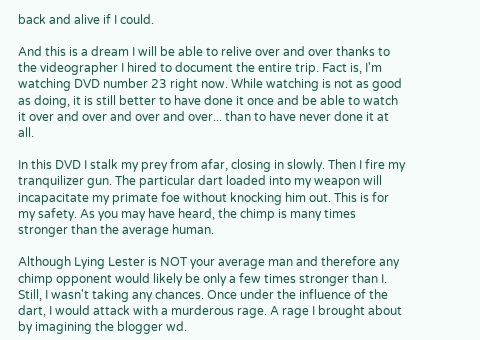back and alive if I could.

And this is a dream I will be able to relive over and over thanks to the videographer I hired to document the entire trip. Fact is, I'm watching DVD number 23 right now. While watching is not as good as doing, it is still better to have done it once and be able to watch it over and over and over and over... than to have never done it at all.

In this DVD I stalk my prey from afar, closing in slowly. Then I fire my tranquilizer gun. The particular dart loaded into my weapon will incapacitate my primate foe without knocking him out. This is for my safety. As you may have heard, the chimp is many times stronger than the average human.

Although Lying Lester is NOT your average man and therefore any chimp opponent would likely be only a few times stronger than I. Still, I wasn't taking any chances. Once under the influence of the dart, I would attack with a murderous rage. A rage I brought about by imagining the blogger wd.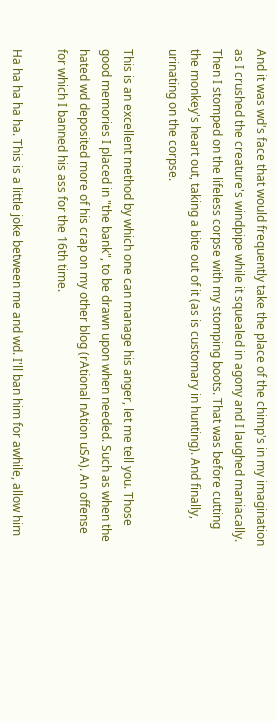And it was wd's face that would frequently take the place of the chimp's in my imagination as I crushed the creature's windpipe while it squealed in agony and I laughed maniacally. Then I stomped on the lifeless corpse with my stomping boots. That was before cutting the monkey's heart out, taking a bite out of it (as is customary in hunting). And finally, urinating on the corpse.

This is an excellent method by which one can manage his anger, let me tell you. Those good memories I placed in "the bank", to be drawn upon when needed. Such as when the hated wd deposited more of his crap on my other blog (rAtional nAtion uSA). An offense for which I banned his ass for the 16th time.

Ha ha ha ha ha. This is a little joke between me and wd. I'll ban him for awhile, allow him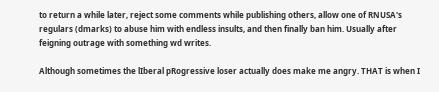to return a while later, reject some comments while publishing others, allow one of RNUSA's regulars (dmarks) to abuse him with endless insults, and then finally ban him. Usually after feigning outrage with something wd writes.

Although sometimes the lIberal pRogressive loser actually does make me angry. THAT is when I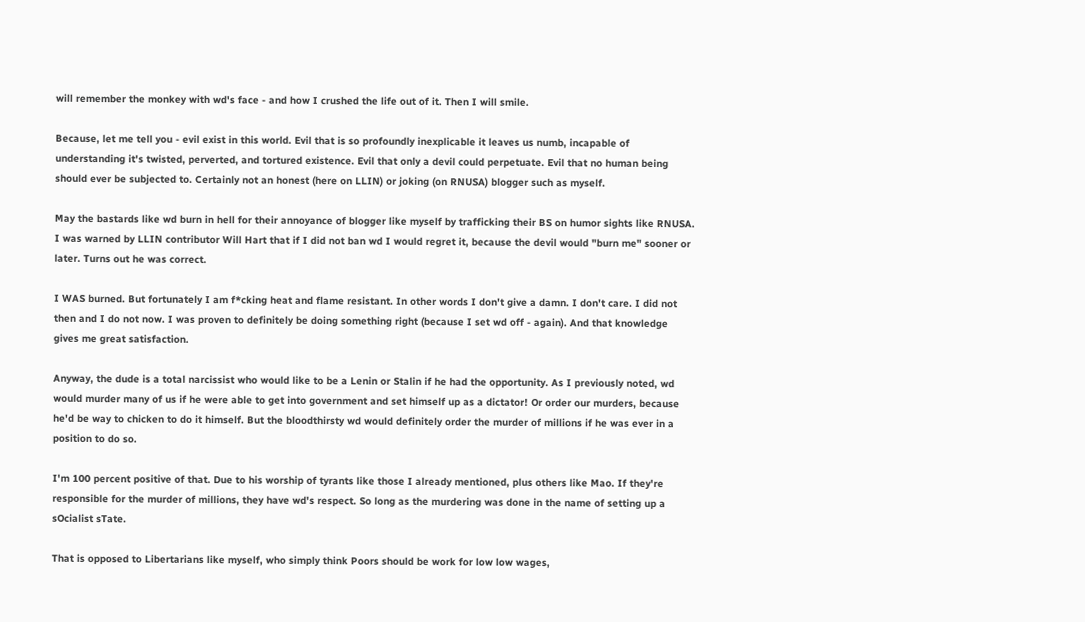will remember the monkey with wd's face - and how I crushed the life out of it. Then I will smile.

Because, let me tell you - evil exist in this world. Evil that is so profoundly inexplicable it leaves us numb, incapable of understanding it's twisted, perverted, and tortured existence. Evil that only a devil could perpetuate. Evil that no human being should ever be subjected to. Certainly not an honest (here on LLIN) or joking (on RNUSA) blogger such as myself.

May the bastards like wd burn in hell for their annoyance of blogger like myself by trafficking their BS on humor sights like RNUSA. I was warned by LLIN contributor Will Hart that if I did not ban wd I would regret it, because the devil would "burn me" sooner or later. Turns out he was correct.

I WAS burned. But fortunately I am f*cking heat and flame resistant. In other words I don't give a damn. I don't care. I did not then and I do not now. I was proven to definitely be doing something right (because I set wd off - again). And that knowledge gives me great satisfaction.

Anyway, the dude is a total narcissist who would like to be a Lenin or Stalin if he had the opportunity. As I previously noted, wd would murder many of us if he were able to get into government and set himself up as a dictator! Or order our murders, because he'd be way to chicken to do it himself. But the bloodthirsty wd would definitely order the murder of millions if he was ever in a position to do so.

I'm 100 percent positive of that. Due to his worship of tyrants like those I already mentioned, plus others like Mao. If they're responsible for the murder of millions, they have wd's respect. So long as the murdering was done in the name of setting up a sOcialist sTate.

That is opposed to Libertarians like myself, who simply think Poors should be work for low low wages,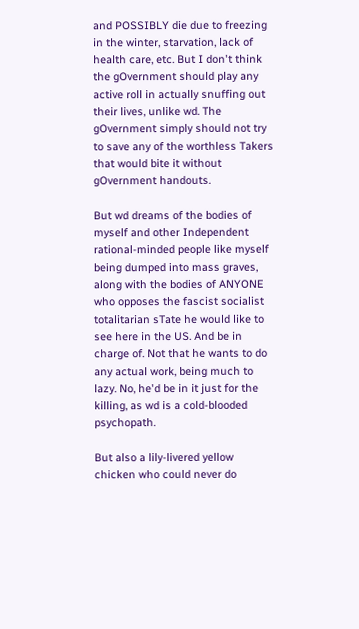and POSSIBLY die due to freezing in the winter, starvation, lack of health care, etc. But I don't think the gOvernment should play any active roll in actually snuffing out their lives, unlike wd. The gOvernment simply should not try to save any of the worthless Takers that would bite it without gOvernment handouts.

But wd dreams of the bodies of myself and other Independent rational-minded people like myself being dumped into mass graves, along with the bodies of ANYONE who opposes the fascist socialist totalitarian sTate he would like to see here in the US. And be in charge of. Not that he wants to do any actual work, being much to lazy. No, he'd be in it just for the killing, as wd is a cold-blooded psychopath.

But also a lily-livered yellow chicken who could never do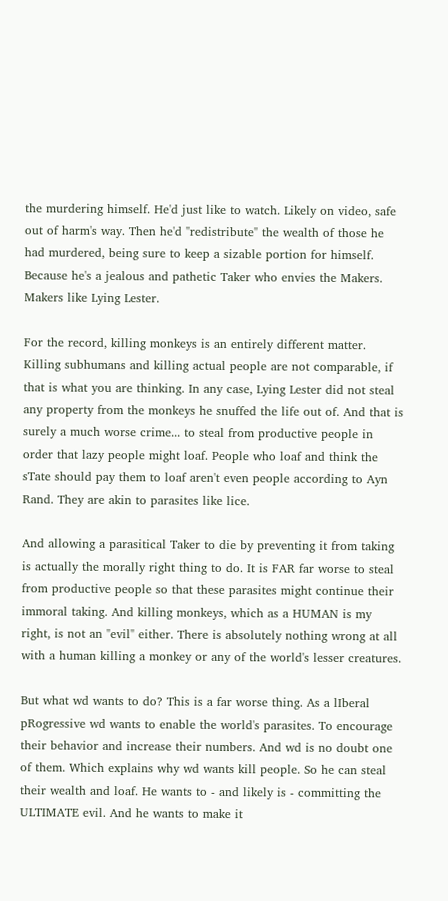the murdering himself. He'd just like to watch. Likely on video, safe out of harm's way. Then he'd "redistribute" the wealth of those he had murdered, being sure to keep a sizable portion for himself. Because he's a jealous and pathetic Taker who envies the Makers. Makers like Lying Lester.

For the record, killing monkeys is an entirely different matter. Killing subhumans and killing actual people are not comparable, if that is what you are thinking. In any case, Lying Lester did not steal any property from the monkeys he snuffed the life out of. And that is surely a much worse crime... to steal from productive people in order that lazy people might loaf. People who loaf and think the sTate should pay them to loaf aren't even people according to Ayn Rand. They are akin to parasites like lice.

And allowing a parasitical Taker to die by preventing it from taking is actually the morally right thing to do. It is FAR far worse to steal from productive people so that these parasites might continue their immoral taking. And killing monkeys, which as a HUMAN is my right, is not an "evil" either. There is absolutely nothing wrong at all with a human killing a monkey or any of the world's lesser creatures.

But what wd wants to do? This is a far worse thing. As a lIberal pRogressive wd wants to enable the world's parasites. To encourage their behavior and increase their numbers. And wd is no doubt one of them. Which explains why wd wants kill people. So he can steal their wealth and loaf. He wants to - and likely is - committing the ULTIMATE evil. And he wants to make it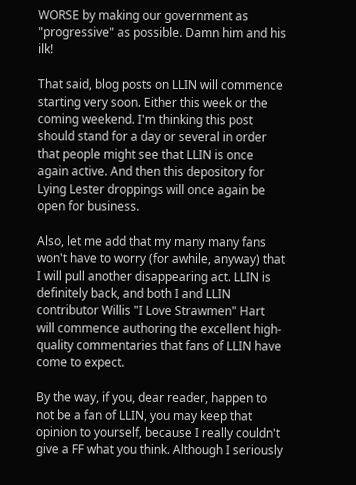WORSE by making our government as "progressive" as possible. Damn him and his ilk!

That said, blog posts on LLIN will commence starting very soon. Either this week or the coming weekend. I'm thinking this post should stand for a day or several in order that people might see that LLIN is once again active. And then this depository for Lying Lester droppings will once again be open for business.

Also, let me add that my many many fans won't have to worry (for awhile, anyway) that I will pull another disappearing act. LLIN is definitely back, and both I and LLIN contributor Willis "I Love Strawmen" Hart will commence authoring the excellent high-quality commentaries that fans of LLIN have come to expect.

By the way, if you, dear reader, happen to not be a fan of LLIN, you may keep that opinion to yourself, because I really couldn't give a FF what you think. Although I seriously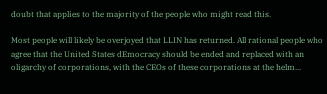doubt that applies to the majority of the people who might read this.

Most people will likely be overjoyed that LLIN has returned. All rational people who agree that the United States dEmocracy should be ended and replaced with an oligarchy of corporations, with the CEOs of these corporations at the helm...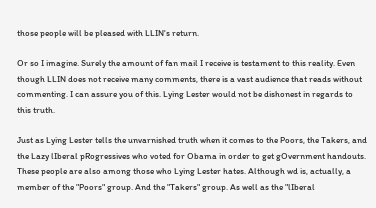those people will be pleased with LLIN's return.

Or so I imagine. Surely the amount of fan mail I receive is testament to this reality. Even though LLIN does not receive many comments, there is a vast audience that reads without commenting. I can assure you of this. Lying Lester would not be dishonest in regards to this truth.

Just as Lying Lester tells the unvarnished truth when it comes to the Poors, the Takers, and the Lazy lIberal pRogressives who voted for Obama in order to get gOvernment handouts. These people are also among those who Lying Lester hates. Although wd is, actually, a member of the "Poors" group. And the "Takers" group. As well as the "lIberal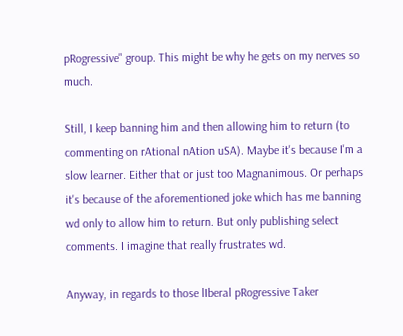pRogressive" group. This might be why he gets on my nerves so much.

Still, I keep banning him and then allowing him to return (to commenting on rAtional nAtion uSA). Maybe it's because I'm a slow learner. Either that or just too Magnanimous. Or perhaps it's because of the aforementioned joke which has me banning wd only to allow him to return. But only publishing select comments. I imagine that really frustrates wd.

Anyway, in regards to those lIberal pRogressive Taker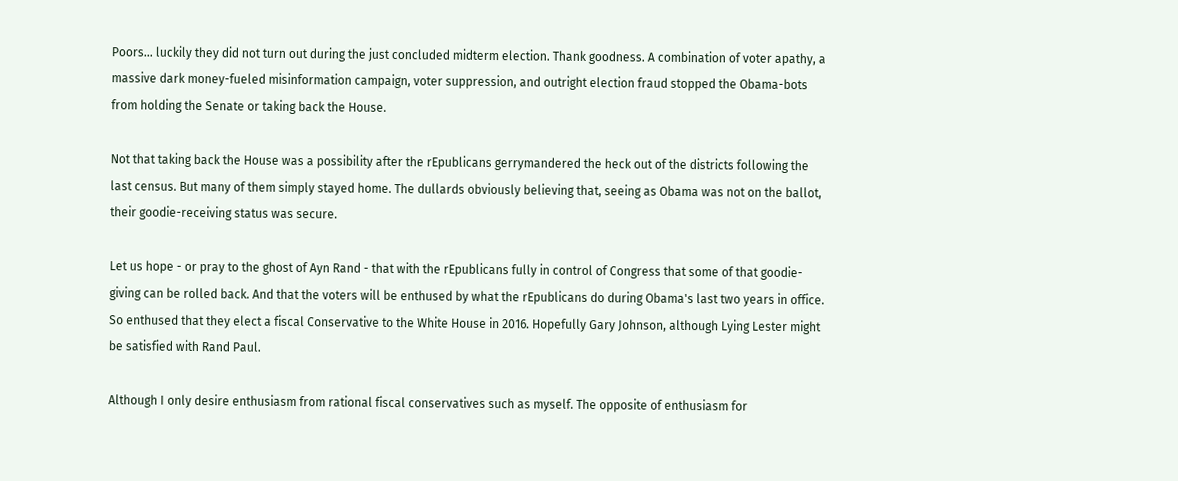Poors... luckily they did not turn out during the just concluded midterm election. Thank goodness. A combination of voter apathy, a massive dark money-fueled misinformation campaign, voter suppression, and outright election fraud stopped the Obama-bots from holding the Senate or taking back the House.

Not that taking back the House was a possibility after the rEpublicans gerrymandered the heck out of the districts following the last census. But many of them simply stayed home. The dullards obviously believing that, seeing as Obama was not on the ballot, their goodie-receiving status was secure.

Let us hope - or pray to the ghost of Ayn Rand - that with the rEpublicans fully in control of Congress that some of that goodie-giving can be rolled back. And that the voters will be enthused by what the rEpublicans do during Obama's last two years in office. So enthused that they elect a fiscal Conservative to the White House in 2016. Hopefully Gary Johnson, although Lying Lester might be satisfied with Rand Paul.

Although I only desire enthusiasm from rational fiscal conservatives such as myself. The opposite of enthusiasm for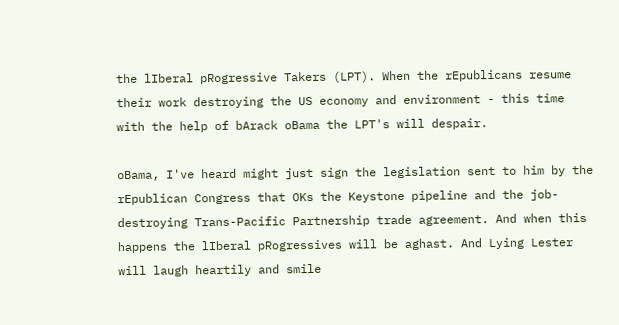the lIberal pRogressive Takers (LPT). When the rEpublicans resume their work destroying the US economy and environment - this time with the help of bArack oBama the LPT's will despair.

oBama, I've heard might just sign the legislation sent to him by the rEpublican Congress that OKs the Keystone pipeline and the job-destroying Trans-Pacific Partnership trade agreement. And when this happens the lIberal pRogressives will be aghast. And Lying Lester will laugh heartily and smile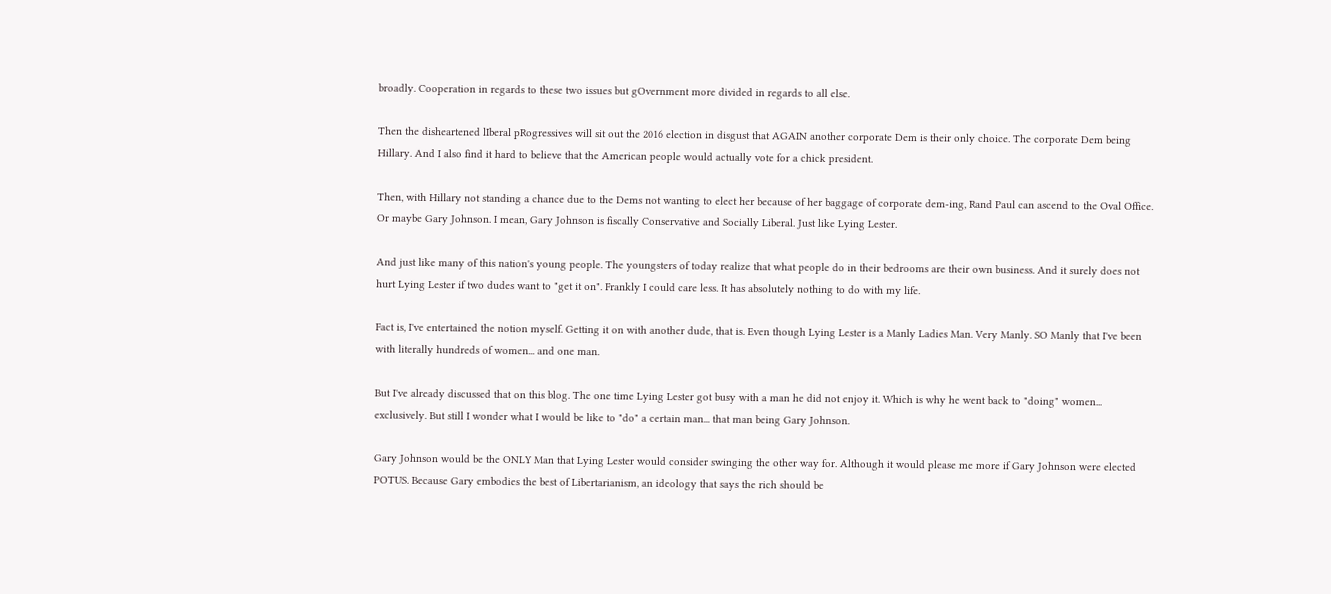broadly. Cooperation in regards to these two issues but gOvernment more divided in regards to all else.

Then the disheartened lIberal pRogressives will sit out the 2016 election in disgust that AGAIN another corporate Dem is their only choice. The corporate Dem being Hillary. And I also find it hard to believe that the American people would actually vote for a chick president.

Then, with Hillary not standing a chance due to the Dems not wanting to elect her because of her baggage of corporate dem-ing, Rand Paul can ascend to the Oval Office. Or maybe Gary Johnson. I mean, Gary Johnson is fiscally Conservative and Socially Liberal. Just like Lying Lester.

And just like many of this nation's young people. The youngsters of today realize that what people do in their bedrooms are their own business. And it surely does not hurt Lying Lester if two dudes want to "get it on". Frankly I could care less. It has absolutely nothing to do with my life.

Fact is, I've entertained the notion myself. Getting it on with another dude, that is. Even though Lying Lester is a Manly Ladies Man. Very Manly. SO Manly that I've been with literally hundreds of women... and one man.

But I've already discussed that on this blog. The one time Lying Lester got busy with a man he did not enjoy it. Which is why he went back to "doing" women... exclusively. But still I wonder what I would be like to "do" a certain man... that man being Gary Johnson.

Gary Johnson would be the ONLY Man that Lying Lester would consider swinging the other way for. Although it would please me more if Gary Johnson were elected POTUS. Because Gary embodies the best of Libertarianism, an ideology that says the rich should be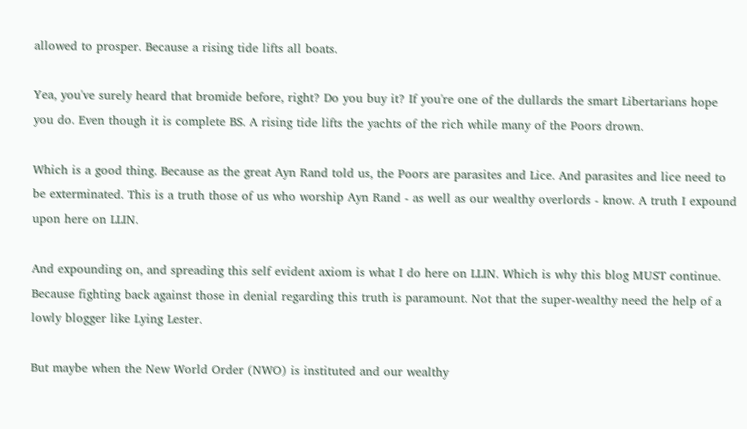allowed to prosper. Because a rising tide lifts all boats.

Yea, you've surely heard that bromide before, right? Do you buy it? If you're one of the dullards the smart Libertarians hope you do. Even though it is complete BS. A rising tide lifts the yachts of the rich while many of the Poors drown.

Which is a good thing. Because as the great Ayn Rand told us, the Poors are parasites and Lice. And parasites and lice need to be exterminated. This is a truth those of us who worship Ayn Rand - as well as our wealthy overlords - know. A truth I expound upon here on LLIN.

And expounding on, and spreading this self evident axiom is what I do here on LLIN. Which is why this blog MUST continue. Because fighting back against those in denial regarding this truth is paramount. Not that the super-wealthy need the help of a lowly blogger like Lying Lester.

But maybe when the New World Order (NWO) is instituted and our wealthy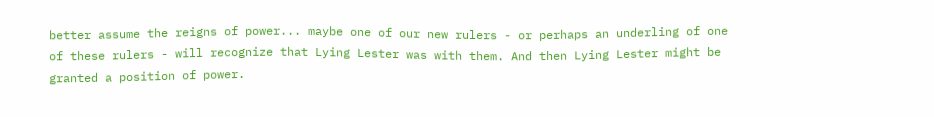better assume the reigns of power... maybe one of our new rulers - or perhaps an underling of one of these rulers - will recognize that Lying Lester was with them. And then Lying Lester might be granted a position of power.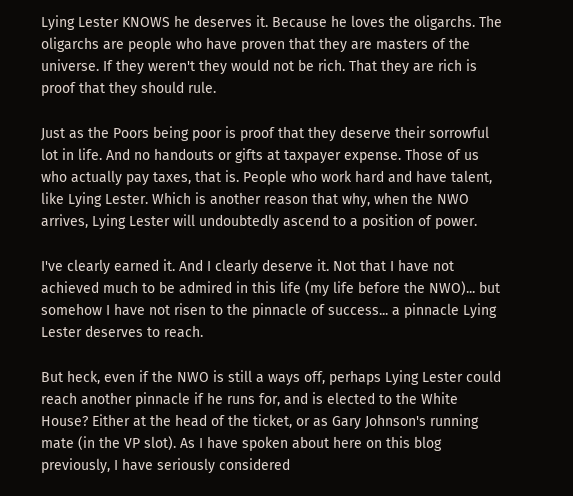Lying Lester KNOWS he deserves it. Because he loves the oligarchs. The oligarchs are people who have proven that they are masters of the universe. If they weren't they would not be rich. That they are rich is proof that they should rule.

Just as the Poors being poor is proof that they deserve their sorrowful lot in life. And no handouts or gifts at taxpayer expense. Those of us who actually pay taxes, that is. People who work hard and have talent, like Lying Lester. Which is another reason that why, when the NWO arrives, Lying Lester will undoubtedly ascend to a position of power.

I've clearly earned it. And I clearly deserve it. Not that I have not achieved much to be admired in this life (my life before the NWO)... but somehow I have not risen to the pinnacle of success... a pinnacle Lying Lester deserves to reach.

But heck, even if the NWO is still a ways off, perhaps Lying Lester could reach another pinnacle if he runs for, and is elected to the White House? Either at the head of the ticket, or as Gary Johnson's running mate (in the VP slot). As I have spoken about here on this blog previously, I have seriously considered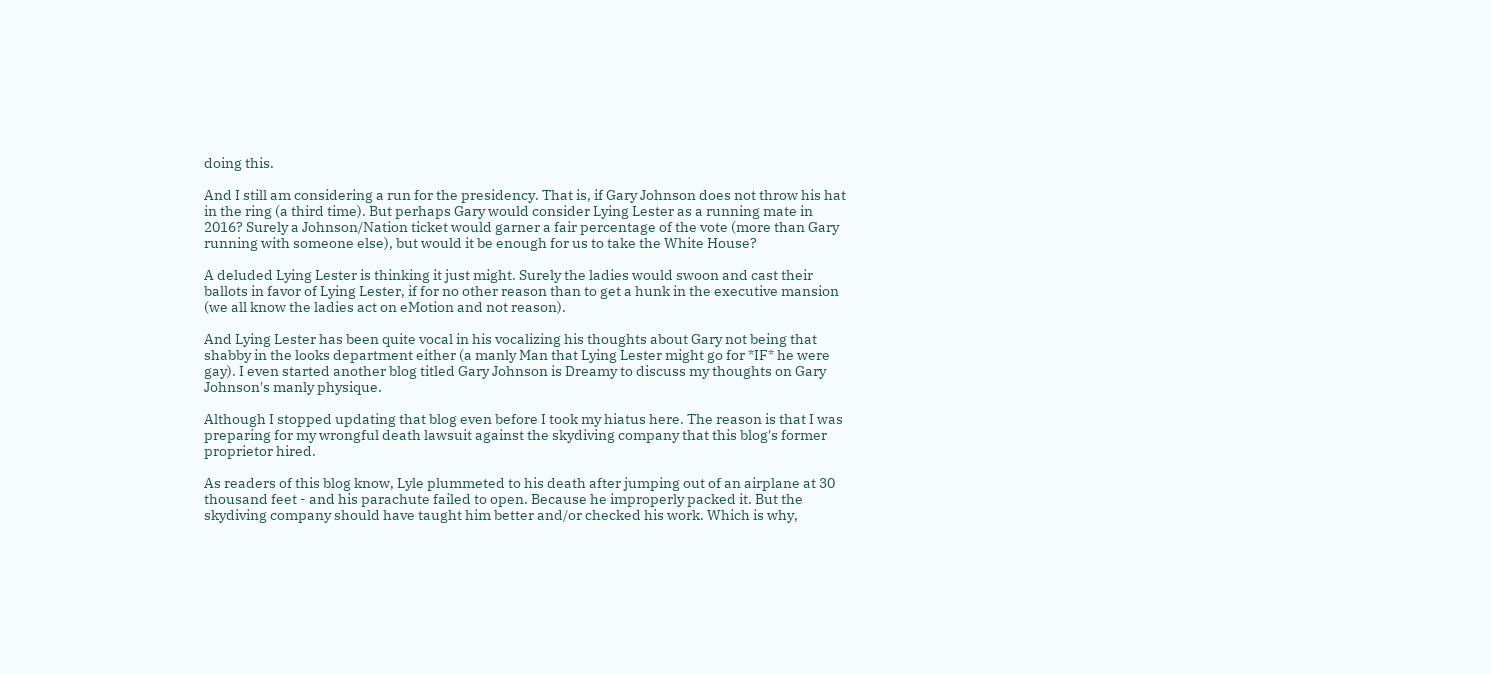doing this.

And I still am considering a run for the presidency. That is, if Gary Johnson does not throw his hat in the ring (a third time). But perhaps Gary would consider Lying Lester as a running mate in 2016? Surely a Johnson/Nation ticket would garner a fair percentage of the vote (more than Gary running with someone else), but would it be enough for us to take the White House?

A deluded Lying Lester is thinking it just might. Surely the ladies would swoon and cast their ballots in favor of Lying Lester, if for no other reason than to get a hunk in the executive mansion (we all know the ladies act on eMotion and not reason).

And Lying Lester has been quite vocal in his vocalizing his thoughts about Gary not being that shabby in the looks department either (a manly Man that Lying Lester might go for *IF* he were gay). I even started another blog titled Gary Johnson is Dreamy to discuss my thoughts on Gary Johnson's manly physique.

Although I stopped updating that blog even before I took my hiatus here. The reason is that I was preparing for my wrongful death lawsuit against the skydiving company that this blog's former proprietor hired.

As readers of this blog know, Lyle plummeted to his death after jumping out of an airplane at 30 thousand feet - and his parachute failed to open. Because he improperly packed it. But the skydiving company should have taught him better and/or checked his work. Which is why,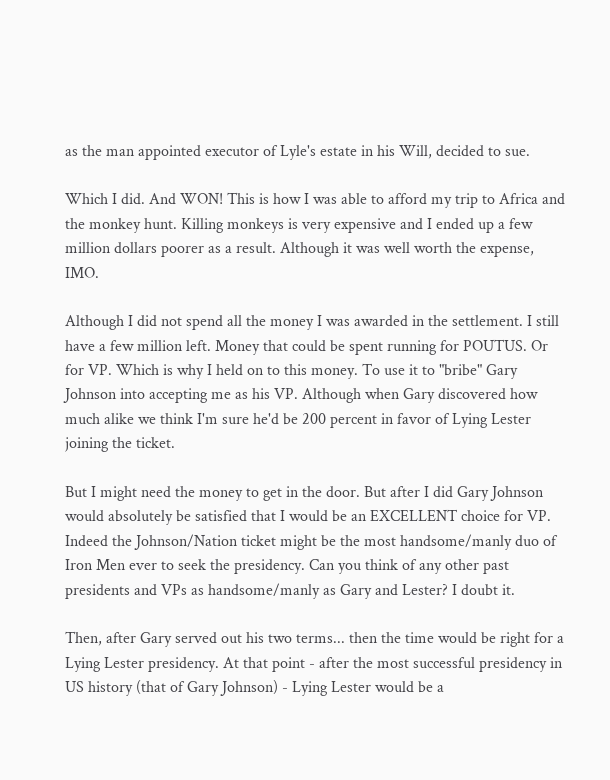as the man appointed executor of Lyle's estate in his Will, decided to sue.

Which I did. And WON! This is how I was able to afford my trip to Africa and the monkey hunt. Killing monkeys is very expensive and I ended up a few million dollars poorer as a result. Although it was well worth the expense, IMO.

Although I did not spend all the money I was awarded in the settlement. I still have a few million left. Money that could be spent running for POUTUS. Or for VP. Which is why I held on to this money. To use it to "bribe" Gary Johnson into accepting me as his VP. Although when Gary discovered how much alike we think I'm sure he'd be 200 percent in favor of Lying Lester joining the ticket.

But I might need the money to get in the door. But after I did Gary Johnson would absolutely be satisfied that I would be an EXCELLENT choice for VP. Indeed the Johnson/Nation ticket might be the most handsome/manly duo of Iron Men ever to seek the presidency. Can you think of any other past presidents and VPs as handsome/manly as Gary and Lester? I doubt it.

Then, after Gary served out his two terms... then the time would be right for a Lying Lester presidency. At that point - after the most successful presidency in US history (that of Gary Johnson) - Lying Lester would be a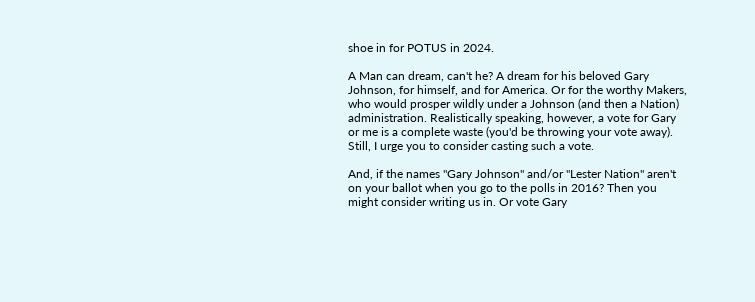shoe in for POTUS in 2024.

A Man can dream, can't he? A dream for his beloved Gary Johnson, for himself, and for America. Or for the worthy Makers, who would prosper wildly under a Johnson (and then a Nation) administration. Realistically speaking, however, a vote for Gary or me is a complete waste (you'd be throwing your vote away). Still, I urge you to consider casting such a vote.

And, if the names "Gary Johnson" and/or "Lester Nation" aren't on your ballot when you go to the polls in 2016? Then you might consider writing us in. Or vote Gary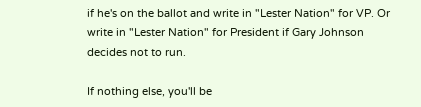if he's on the ballot and write in "Lester Nation" for VP. Or write in "Lester Nation" for President if Gary Johnson decides not to run.

If nothing else, you'll be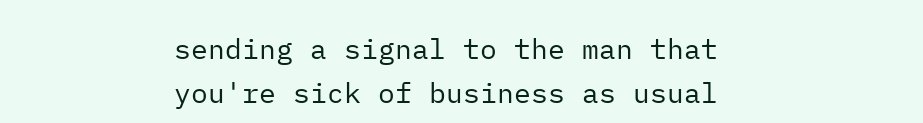sending a signal to the man that you're sick of business as usual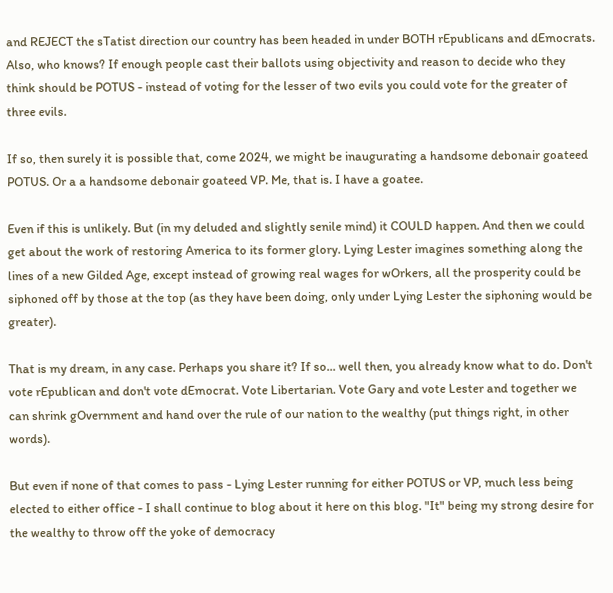and REJECT the sTatist direction our country has been headed in under BOTH rEpublicans and dEmocrats. Also, who knows? If enough people cast their ballots using objectivity and reason to decide who they think should be POTUS - instead of voting for the lesser of two evils you could vote for the greater of three evils.

If so, then surely it is possible that, come 2024, we might be inaugurating a handsome debonair goateed POTUS. Or a a handsome debonair goateed VP. Me, that is. I have a goatee.

Even if this is unlikely. But (in my deluded and slightly senile mind) it COULD happen. And then we could get about the work of restoring America to its former glory. Lying Lester imagines something along the lines of a new Gilded Age, except instead of growing real wages for wOrkers, all the prosperity could be siphoned off by those at the top (as they have been doing, only under Lying Lester the siphoning would be greater).

That is my dream, in any case. Perhaps you share it? If so... well then, you already know what to do. Don't vote rEpublican and don't vote dEmocrat. Vote Libertarian. Vote Gary and vote Lester and together we can shrink gOvernment and hand over the rule of our nation to the wealthy (put things right, in other words).

But even if none of that comes to pass - Lying Lester running for either POTUS or VP, much less being elected to either office - I shall continue to blog about it here on this blog. "It" being my strong desire for the wealthy to throw off the yoke of democracy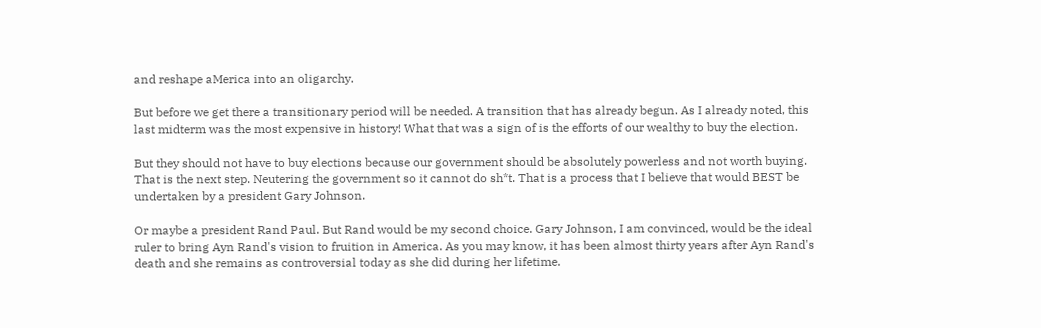and reshape aMerica into an oligarchy.

But before we get there a transitionary period will be needed. A transition that has already begun. As I already noted, this last midterm was the most expensive in history! What that was a sign of is the efforts of our wealthy to buy the election.

But they should not have to buy elections because our government should be absolutely powerless and not worth buying. That is the next step. Neutering the government so it cannot do sh*t. That is a process that I believe that would BEST be undertaken by a president Gary Johnson.

Or maybe a president Rand Paul. But Rand would be my second choice. Gary Johnson, I am convinced, would be the ideal ruler to bring Ayn Rand's vision to fruition in America. As you may know, it has been almost thirty years after Ayn Rand's death and she remains as controversial today as she did during her lifetime.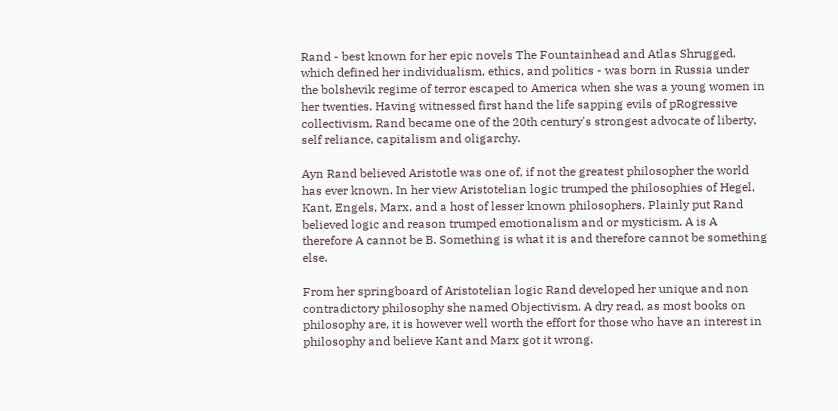Rand - best known for her epic novels The Fountainhead and Atlas Shrugged, which defined her individualism, ethics, and politics - was born in Russia under the bolshevik regime of terror escaped to America when she was a young women in her twenties. Having witnessed first hand the life sapping evils of pRogressive collectivism, Rand became one of the 20th century's strongest advocate of liberty, self reliance, capitalism and oligarchy.

Ayn Rand believed Aristotle was one of, if not the greatest philosopher the world has ever known. In her view Aristotelian logic trumped the philosophies of Hegel, Kant, Engels, Marx, and a host of lesser known philosophers. Plainly put Rand believed logic and reason trumped emotionalism and or mysticism. A is A therefore A cannot be B. Something is what it is and therefore cannot be something else.

From her springboard of Aristotelian logic Rand developed her unique and non contradictory philosophy she named Objectivism. A dry read, as most books on philosophy are, it is however well worth the effort for those who have an interest in philosophy and believe Kant and Marx got it wrong.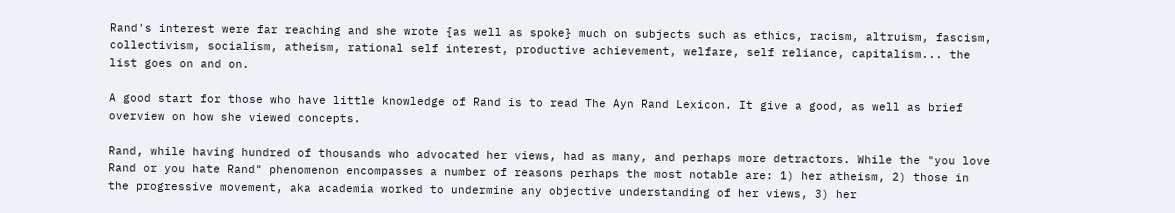Rand's interest were far reaching and she wrote {as well as spoke} much on subjects such as ethics, racism, altruism, fascism, collectivism, socialism, atheism, rational self interest, productive achievement, welfare, self reliance, capitalism... the list goes on and on.

A good start for those who have little knowledge of Rand is to read The Ayn Rand Lexicon. It give a good, as well as brief overview on how she viewed concepts.

Rand, while having hundred of thousands who advocated her views, had as many, and perhaps more detractors. While the "you love Rand or you hate Rand" phenomenon encompasses a number of reasons perhaps the most notable are: 1) her atheism, 2) those in the progressive movement, aka academia worked to undermine any objective understanding of her views, 3) her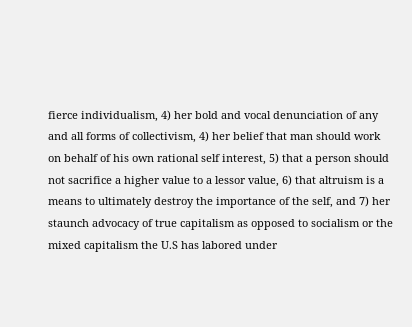fierce individualism, 4) her bold and vocal denunciation of any and all forms of collectivism, 4) her belief that man should work on behalf of his own rational self interest, 5) that a person should not sacrifice a higher value to a lessor value, 6) that altruism is a means to ultimately destroy the importance of the self, and 7) her staunch advocacy of true capitalism as opposed to socialism or the mixed capitalism the U.S has labored under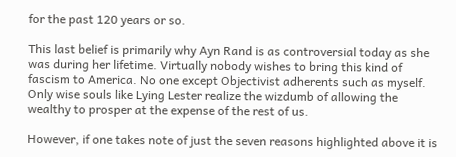for the past 120 years or so.

This last belief is primarily why Ayn Rand is as controversial today as she was during her lifetime. Virtually nobody wishes to bring this kind of fascism to America. No one except Objectivist adherents such as myself. Only wise souls like Lying Lester realize the wizdumb of allowing the wealthy to prosper at the expense of the rest of us.

However, if one takes note of just the seven reasons highlighted above it is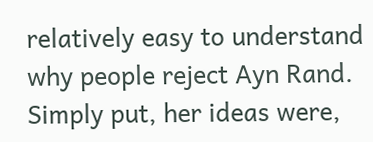relatively easy to understand why people reject Ayn Rand. Simply put, her ideas were,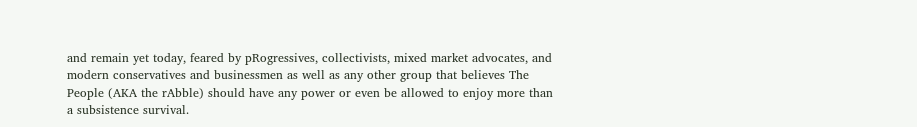and remain yet today, feared by pRogressives, collectivists, mixed market advocates, and modern conservatives and businessmen as well as any other group that believes The People (AKA the rAbble) should have any power or even be allowed to enjoy more than a subsistence survival.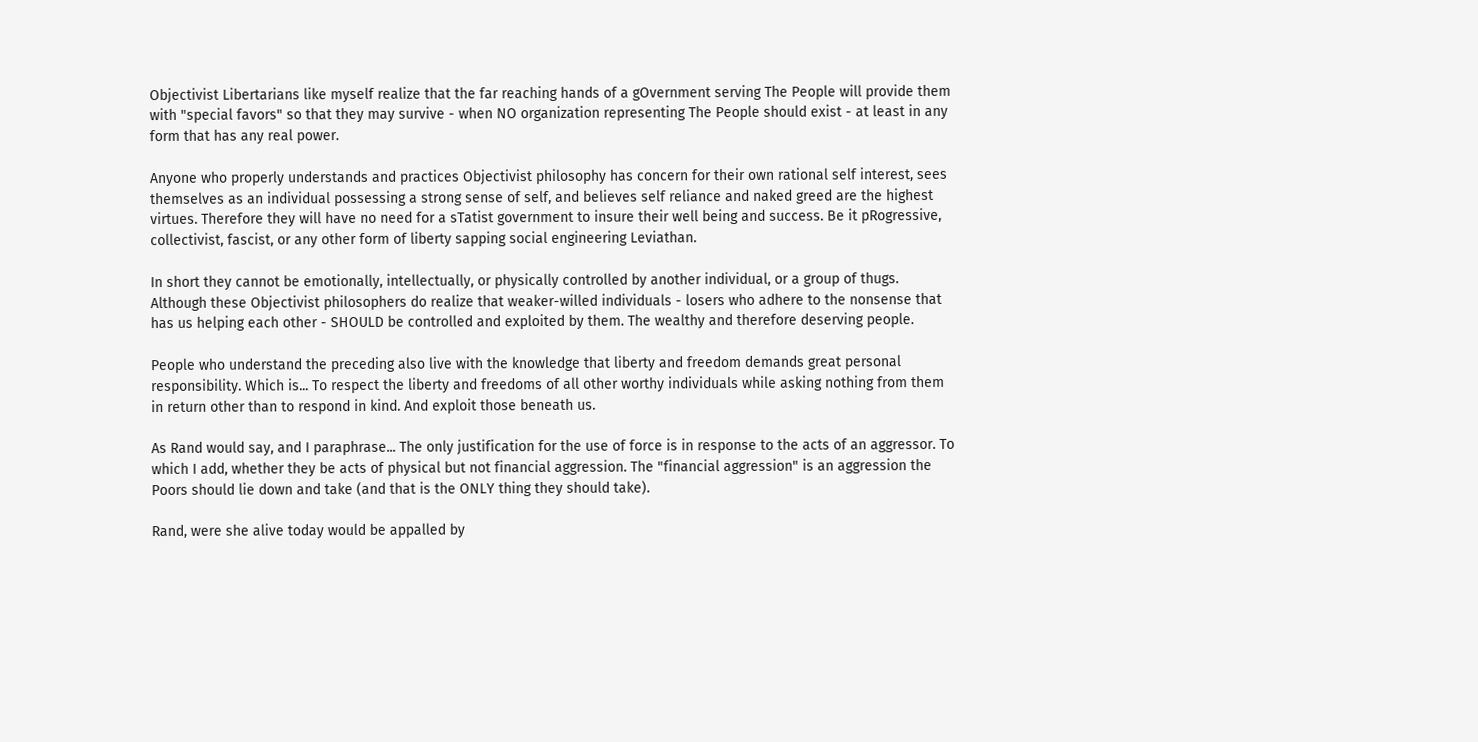Objectivist Libertarians like myself realize that the far reaching hands of a gOvernment serving The People will provide them with "special favors" so that they may survive - when NO organization representing The People should exist - at least in any form that has any real power.

Anyone who properly understands and practices Objectivist philosophy has concern for their own rational self interest, sees themselves as an individual possessing a strong sense of self, and believes self reliance and naked greed are the highest virtues. Therefore they will have no need for a sTatist government to insure their well being and success. Be it pRogressive, collectivist, fascist, or any other form of liberty sapping social engineering Leviathan.

In short they cannot be emotionally, intellectually, or physically controlled by another individual, or a group of thugs. Although these Objectivist philosophers do realize that weaker-willed individuals - losers who adhere to the nonsense that has us helping each other - SHOULD be controlled and exploited by them. The wealthy and therefore deserving people.

People who understand the preceding also live with the knowledge that liberty and freedom demands great personal responsibility. Which is... To respect the liberty and freedoms of all other worthy individuals while asking nothing from them in return other than to respond in kind. And exploit those beneath us.

As Rand would say, and I paraphrase... The only justification for the use of force is in response to the acts of an aggressor. To which I add, whether they be acts of physical but not financial aggression. The "financial aggression" is an aggression the Poors should lie down and take (and that is the ONLY thing they should take).

Rand, were she alive today would be appalled by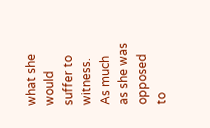what she would suffer to witness. As much as she was opposed to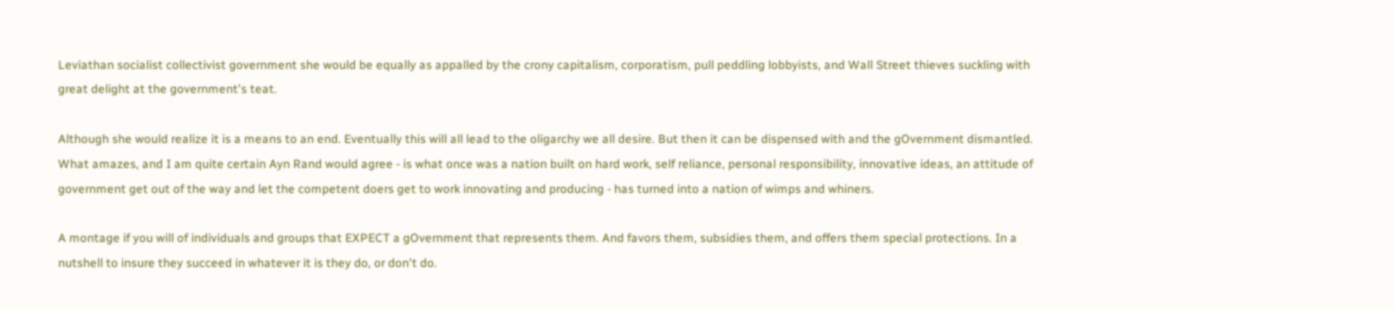Leviathan socialist collectivist government she would be equally as appalled by the crony capitalism, corporatism, pull peddling lobbyists, and Wall Street thieves suckling with great delight at the government's teat.

Although she would realize it is a means to an end. Eventually this will all lead to the oligarchy we all desire. But then it can be dispensed with and the gOvernment dismantled. What amazes, and I am quite certain Ayn Rand would agree - is what once was a nation built on hard work, self reliance, personal responsibility, innovative ideas, an attitude of government get out of the way and let the competent doers get to work innovating and producing - has turned into a nation of wimps and whiners.

A montage if you will of individuals and groups that EXPECT a gOvernment that represents them. And favors them, subsidies them, and offers them special protections. In a nutshell to insure they succeed in whatever it is they do, or don't do.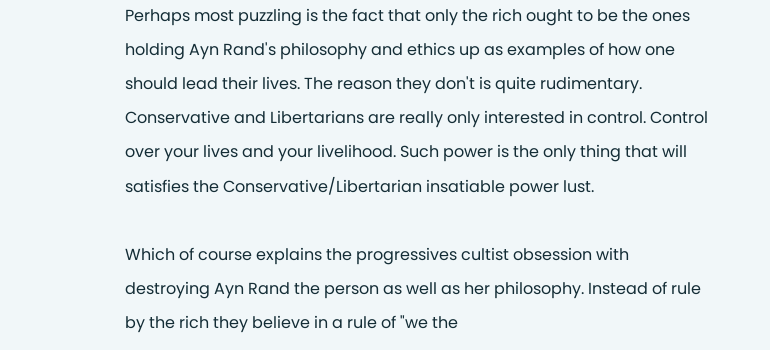Perhaps most puzzling is the fact that only the rich ought to be the ones holding Ayn Rand's philosophy and ethics up as examples of how one should lead their lives. The reason they don't is quite rudimentary. Conservative and Libertarians are really only interested in control. Control over your lives and your livelihood. Such power is the only thing that will satisfies the Conservative/Libertarian insatiable power lust.

Which of course explains the progressives cultist obsession with destroying Ayn Rand the person as well as her philosophy. Instead of rule by the rich they believe in a rule of "we the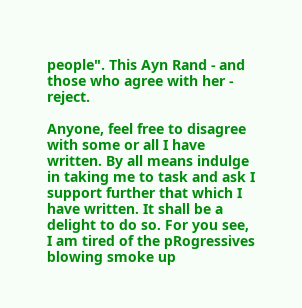people". This Ayn Rand - and those who agree with her - reject.

Anyone, feel free to disagree with some or all I have written. By all means indulge in taking me to task and ask I support further that which I have written. It shall be a delight to do so. For you see, I am tired of the pRogressives blowing smoke up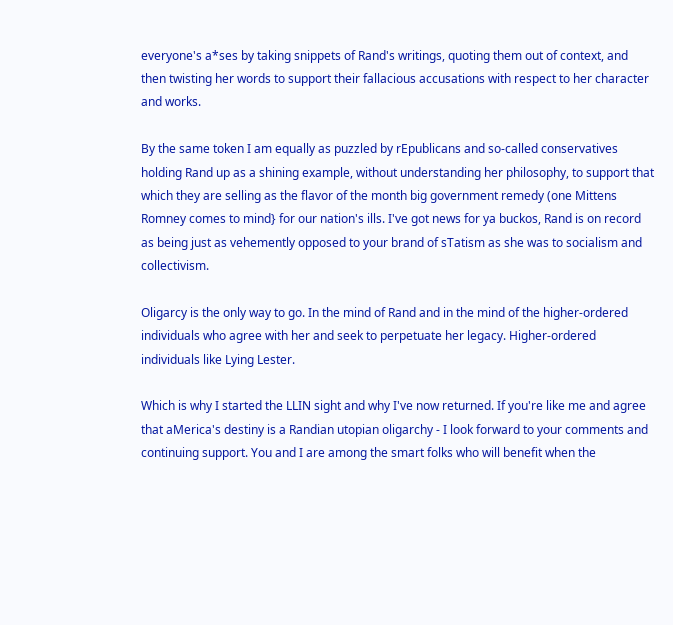everyone's a*ses by taking snippets of Rand's writings, quoting them out of context, and then twisting her words to support their fallacious accusations with respect to her character and works.

By the same token I am equally as puzzled by rEpublicans and so-called conservatives holding Rand up as a shining example, without understanding her philosophy, to support that which they are selling as the flavor of the month big government remedy (one Mittens Romney comes to mind} for our nation's ills. I've got news for ya buckos, Rand is on record as being just as vehemently opposed to your brand of sTatism as she was to socialism and collectivism.

Oligarcy is the only way to go. In the mind of Rand and in the mind of the higher-ordered individuals who agree with her and seek to perpetuate her legacy. Higher-ordered individuals like Lying Lester.

Which is why I started the LLIN sight and why I've now returned. If you're like me and agree that aMerica's destiny is a Randian utopian oligarchy - I look forward to your comments and continuing support. You and I are among the smart folks who will benefit when the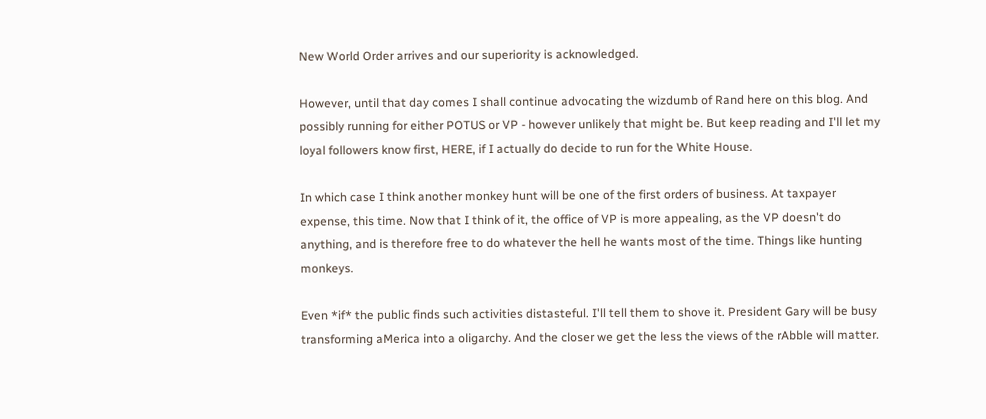New World Order arrives and our superiority is acknowledged.

However, until that day comes I shall continue advocating the wizdumb of Rand here on this blog. And possibly running for either POTUS or VP - however unlikely that might be. But keep reading and I'll let my loyal followers know first, HERE, if I actually do decide to run for the White House.

In which case I think another monkey hunt will be one of the first orders of business. At taxpayer expense, this time. Now that I think of it, the office of VP is more appealing, as the VP doesn't do anything, and is therefore free to do whatever the hell he wants most of the time. Things like hunting monkeys.

Even *if* the public finds such activities distasteful. I'll tell them to shove it. President Gary will be busy transforming aMerica into a oligarchy. And the closer we get the less the views of the rAbble will matter.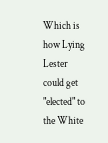Which is how Lying Lester could get "elected" to the White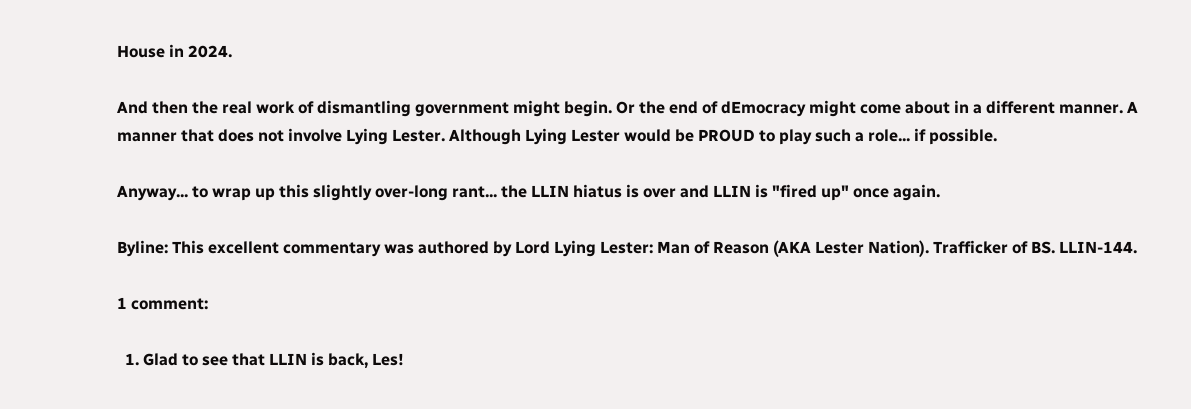House in 2024.

And then the real work of dismantling government might begin. Or the end of dEmocracy might come about in a different manner. A manner that does not involve Lying Lester. Although Lying Lester would be PROUD to play such a role... if possible.

Anyway... to wrap up this slightly over-long rant... the LLIN hiatus is over and LLIN is "fired up" once again.

Byline: This excellent commentary was authored by Lord Lying Lester: Man of Reason (AKA Lester Nation). Trafficker of BS. LLIN-144.

1 comment:

  1. Glad to see that LLIN is back, Les!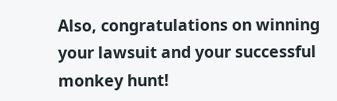Also, congratulations on winning your lawsuit and your successful monkey hunt!